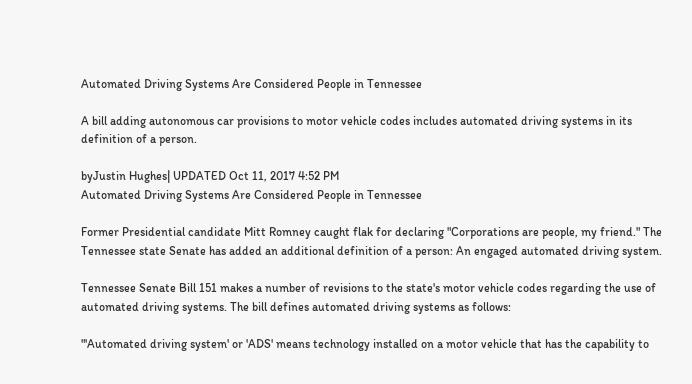Automated Driving Systems Are Considered People in Tennessee

A bill adding autonomous car provisions to motor vehicle codes includes automated driving systems in its definition of a person.

byJustin Hughes| UPDATED Oct 11, 2017 4:52 PM
Automated Driving Systems Are Considered People in Tennessee

Former Presidential candidate Mitt Romney caught flak for declaring "Corporations are people, my friend." The Tennessee state Senate has added an additional definition of a person: An engaged automated driving system.

Tennessee Senate Bill 151 makes a number of revisions to the state's motor vehicle codes regarding the use of automated driving systems. The bill defines automated driving systems as follows:

"'Automated driving system' or 'ADS' means technology installed on a motor vehicle that has the capability to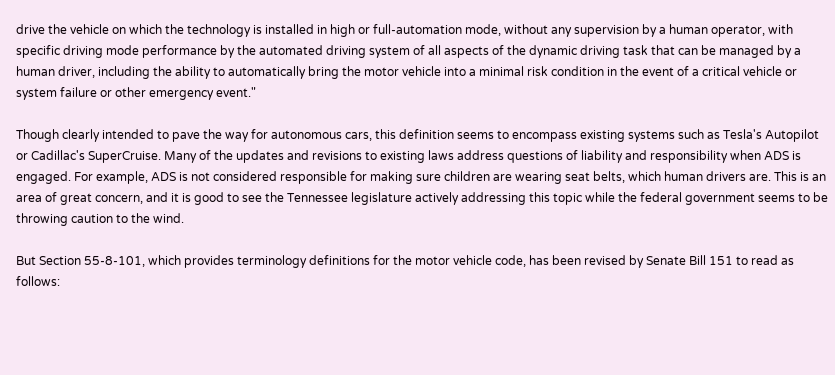drive the vehicle on which the technology is installed in high or full-automation mode, without any supervision by a human operator, with specific driving mode performance by the automated driving system of all aspects of the dynamic driving task that can be managed by a human driver, including the ability to automatically bring the motor vehicle into a minimal risk condition in the event of a critical vehicle or system failure or other emergency event."

Though clearly intended to pave the way for autonomous cars, this definition seems to encompass existing systems such as Tesla's Autopilot or Cadillac's SuperCruise. Many of the updates and revisions to existing laws address questions of liability and responsibility when ADS is engaged. For example, ADS is not considered responsible for making sure children are wearing seat belts, which human drivers are. This is an area of great concern, and it is good to see the Tennessee legislature actively addressing this topic while the federal government seems to be throwing caution to the wind.

But Section 55-8-101, which provides terminology definitions for the motor vehicle code, has been revised by Senate Bill 151 to read as follows: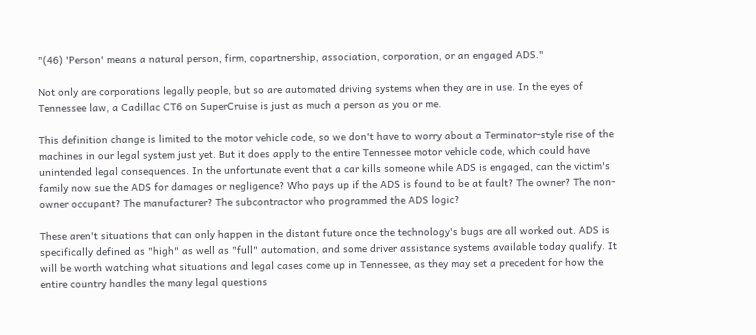"(46) 'Person' means a natural person, firm, copartnership, association, corporation, or an engaged ADS."

Not only are corporations legally people, but so are automated driving systems when they are in use. In the eyes of Tennessee law, a Cadillac CT6 on SuperCruise is just as much a person as you or me.

This definition change is limited to the motor vehicle code, so we don't have to worry about a Terminator-style rise of the machines in our legal system just yet. But it does apply to the entire Tennessee motor vehicle code, which could have unintended legal consequences. In the unfortunate event that a car kills someone while ADS is engaged, can the victim's family now sue the ADS for damages or negligence? Who pays up if the ADS is found to be at fault? The owner? The non-owner occupant? The manufacturer? The subcontractor who programmed the ADS logic?

These aren't situations that can only happen in the distant future once the technology's bugs are all worked out. ADS is specifically defined as "high" as well as "full" automation, and some driver assistance systems available today qualify. It will be worth watching what situations and legal cases come up in Tennessee, as they may set a precedent for how the entire country handles the many legal questions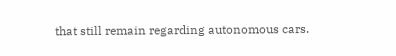that still remain regarding autonomous cars.